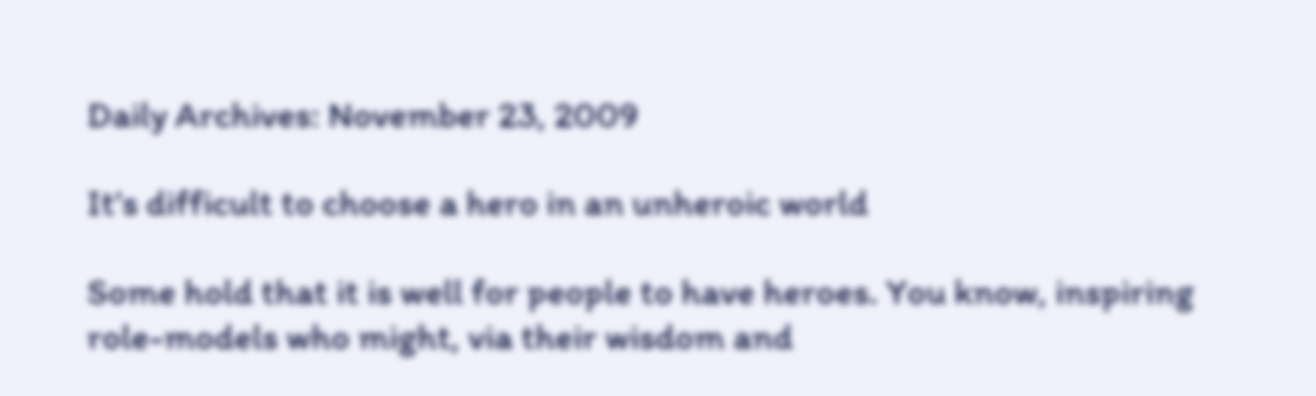Daily Archives: November 23, 2009

It’s difficult to choose a hero in an unheroic world

Some hold that it is well for people to have heroes. You know, inspiring role-models who might, via their wisdom and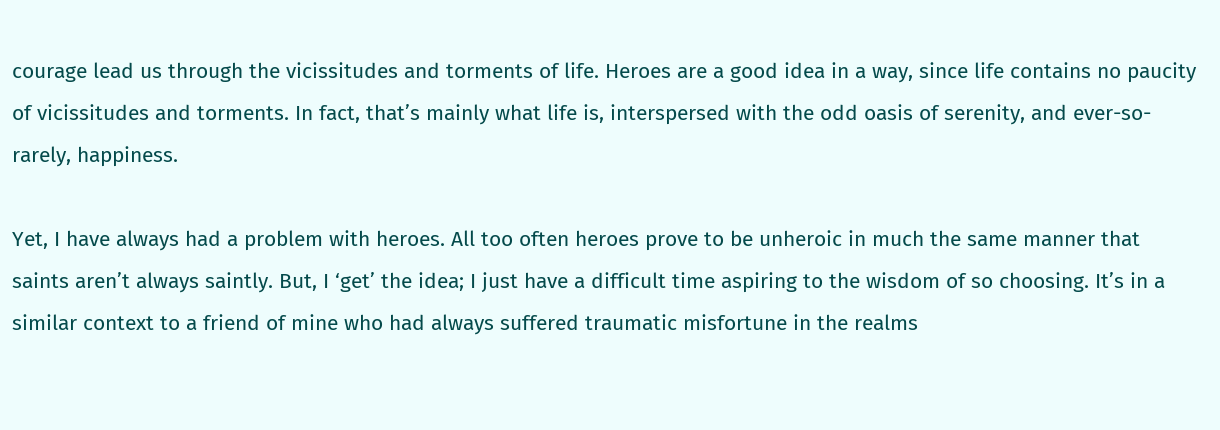courage lead us through the vicissitudes and torments of life. Heroes are a good idea in a way, since life contains no paucity of vicissitudes and torments. In fact, that’s mainly what life is, interspersed with the odd oasis of serenity, and ever-so-rarely, happiness.

Yet, I have always had a problem with heroes. All too often heroes prove to be unheroic in much the same manner that saints aren’t always saintly. But, I ‘get’ the idea; I just have a difficult time aspiring to the wisdom of so choosing. It’s in a similar context to a friend of mine who had always suffered traumatic misfortune in the realms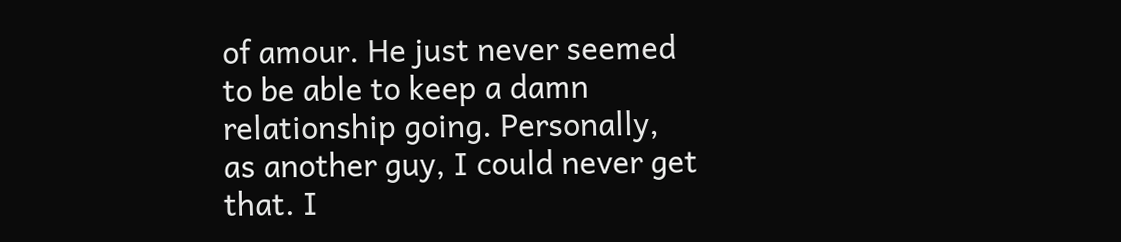of amour. He just never seemed to be able to keep a damn relationship going. Personally, as another guy, I could never get that. I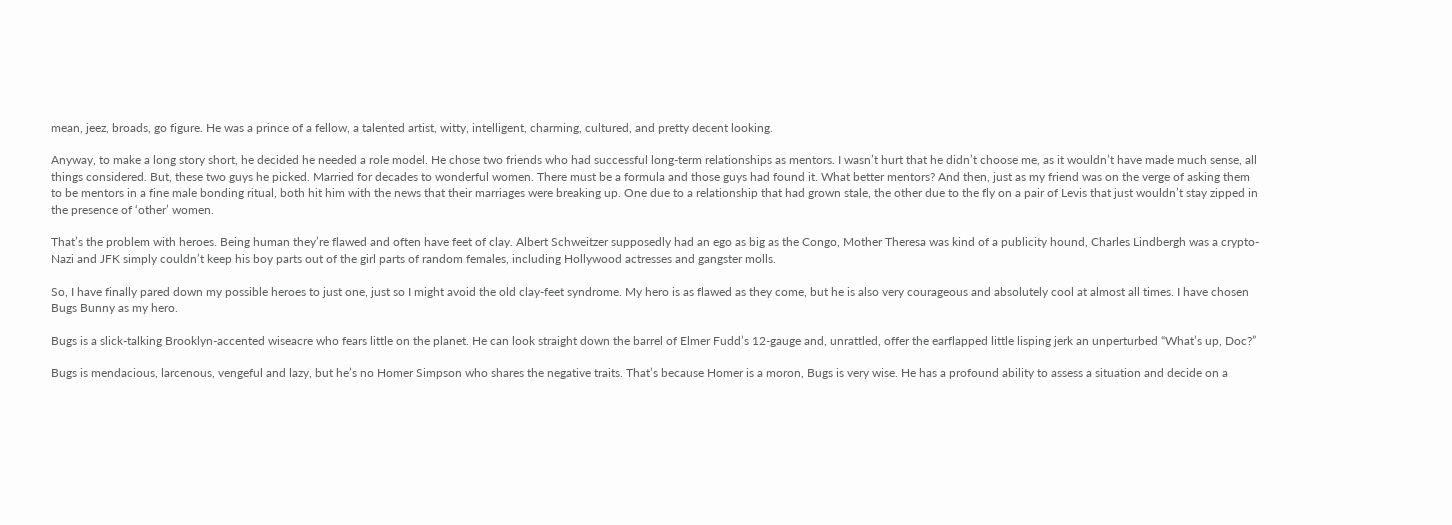mean, jeez, broads, go figure. He was a prince of a fellow, a talented artist, witty, intelligent, charming, cultured, and pretty decent looking.

Anyway, to make a long story short, he decided he needed a role model. He chose two friends who had successful long-term relationships as mentors. I wasn’t hurt that he didn’t choose me, as it wouldn’t have made much sense, all things considered. But, these two guys he picked. Married for decades to wonderful women. There must be a formula and those guys had found it. What better mentors? And then, just as my friend was on the verge of asking them to be mentors in a fine male bonding ritual, both hit him with the news that their marriages were breaking up. One due to a relationship that had grown stale, the other due to the fly on a pair of Levis that just wouldn’t stay zipped in the presence of ‘other’ women.

That’s the problem with heroes. Being human they’re flawed and often have feet of clay. Albert Schweitzer supposedly had an ego as big as the Congo, Mother Theresa was kind of a publicity hound, Charles Lindbergh was a crypto-Nazi and JFK simply couldn’t keep his boy parts out of the girl parts of random females, including Hollywood actresses and gangster molls.

So, I have finally pared down my possible heroes to just one, just so I might avoid the old clay-feet syndrome. My hero is as flawed as they come, but he is also very courageous and absolutely cool at almost all times. I have chosen Bugs Bunny as my hero.

Bugs is a slick-talking Brooklyn-accented wiseacre who fears little on the planet. He can look straight down the barrel of Elmer Fudd’s 12-gauge and, unrattled, offer the earflapped little lisping jerk an unperturbed “What’s up, Doc?”

Bugs is mendacious, larcenous, vengeful and lazy, but he’s no Homer Simpson who shares the negative traits. That’s because Homer is a moron, Bugs is very wise. He has a profound ability to assess a situation and decide on a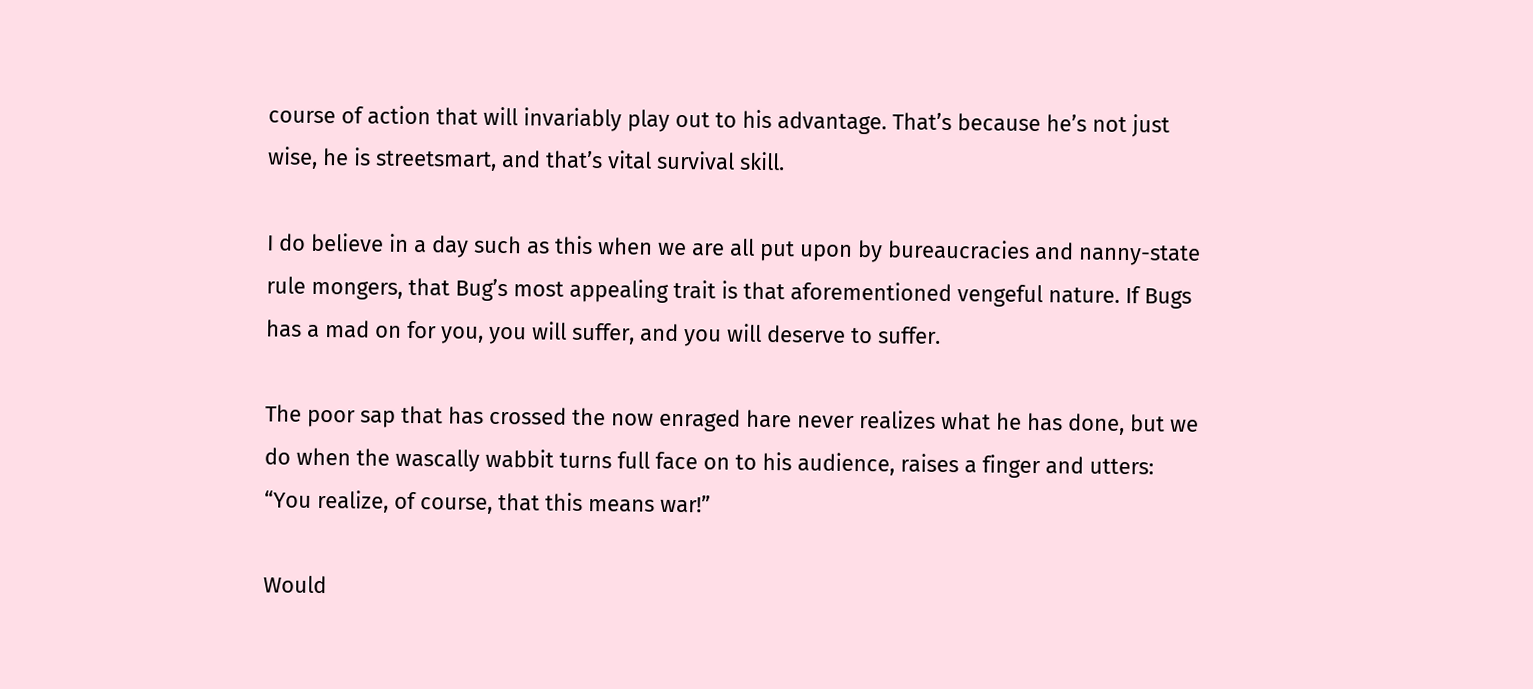course of action that will invariably play out to his advantage. That’s because he’s not just wise, he is streetsmart, and that’s vital survival skill.

I do believe in a day such as this when we are all put upon by bureaucracies and nanny-state rule mongers, that Bug’s most appealing trait is that aforementioned vengeful nature. If Bugs has a mad on for you, you will suffer, and you will deserve to suffer.

The poor sap that has crossed the now enraged hare never realizes what he has done, but we do when the wascally wabbit turns full face on to his audience, raises a finger and utters: “You realize, of course, that this means war!”

Would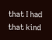that I had that kind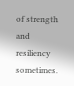of strength and resiliency sometimes.